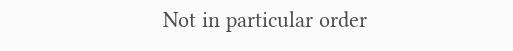Not in particular order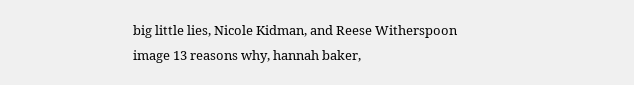big little lies, Nicole Kidman, and Reese Witherspoon image 13 reasons why, hannah baker,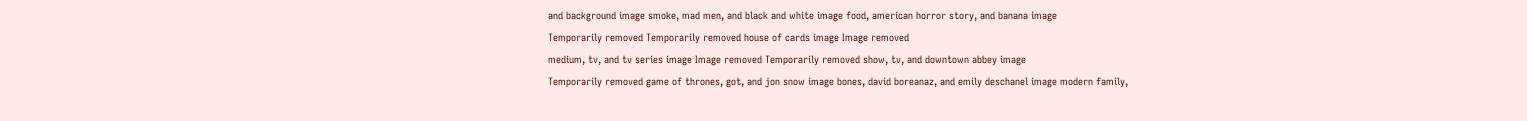and background image smoke, mad men, and black and white image food, american horror story, and banana image
Temporarily removed Temporarily removed house of cards image Image removed
medium, tv, and tv series image Image removed Temporarily removed show, tv, and downtown abbey image
Temporarily removed game of thrones, got, and jon snow image bones, david boreanaz, and emily deschanel image modern family,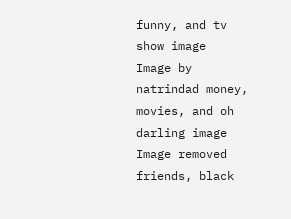funny, and tv show image
Image by natrindad money, movies, and oh darling image Image removed friends, black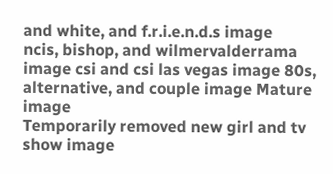and white, and f.r.i.e.n.d.s image
ncis, bishop, and wilmervalderrama image csi and csi las vegas image 80s, alternative, and couple image Mature image
Temporarily removed new girl and tv show image